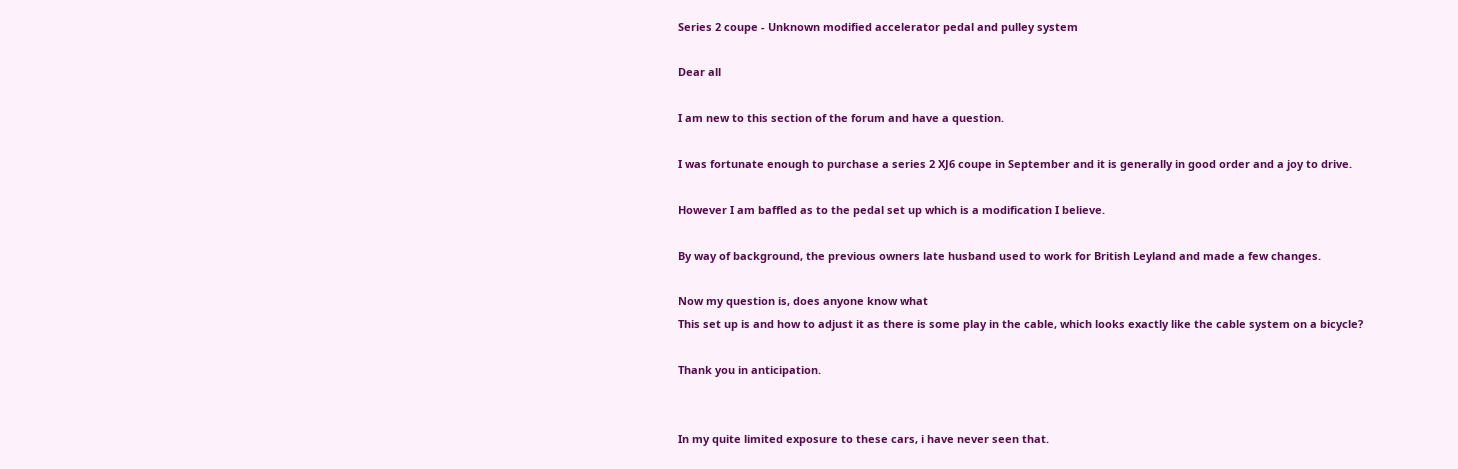Series 2 coupe - Unknown modified accelerator pedal and pulley system

Dear all

I am new to this section of the forum and have a question.

I was fortunate enough to purchase a series 2 XJ6 coupe in September and it is generally in good order and a joy to drive.

However I am baffled as to the pedal set up which is a modification I believe.

By way of background, the previous owners late husband used to work for British Leyland and made a few changes.

Now my question is, does anyone know what
This set up is and how to adjust it as there is some play in the cable, which looks exactly like the cable system on a bicycle?

Thank you in anticipation.


In my quite limited exposure to these cars, i have never seen that.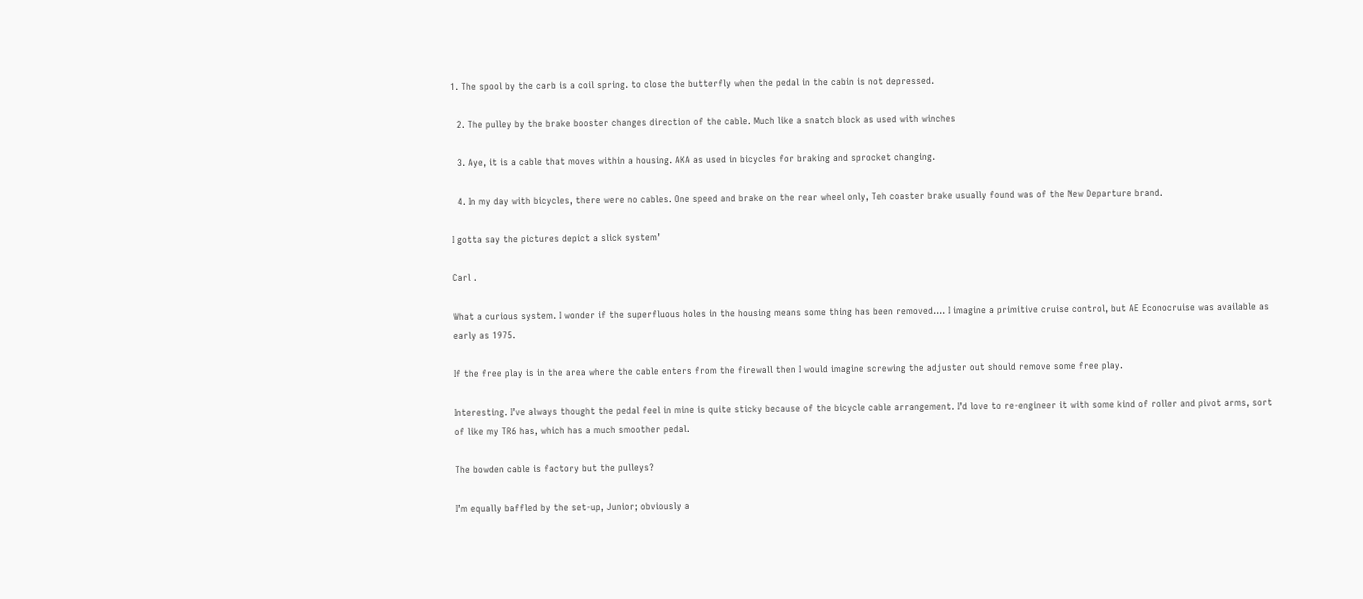1. The spool by the carb is a coil spring. to close the butterfly when the pedal in the cabin is not depressed.

  2. The pulley by the brake booster changes direction of the cable. Much like a snatch block as used with winches

  3. Aye, it is a cable that moves within a housing. AKA as used in bicycles for braking and sprocket changing.

  4. In my day with bicycles, there were no cables. One speed and brake on the rear wheel only, Teh coaster brake usually found was of the New Departure brand.

I gotta say the pictures depict a slick system’

Carl .

What a curious system. I wonder if the superfluous holes in the housing means some thing has been removed…. I imagine a primitive cruise control, but AE Econocruise was available as early as 1975.

If the free play is in the area where the cable enters from the firewall then I would imagine screwing the adjuster out should remove some free play.

Interesting. I’ve always thought the pedal feel in mine is quite sticky because of the bicycle cable arrangement. I’d love to re-engineer it with some kind of roller and pivot arms, sort of like my TR6 has, which has a much smoother pedal.

The bowden cable is factory but the pulleys?

I’m equally baffled by the set-up, Junior; obviously a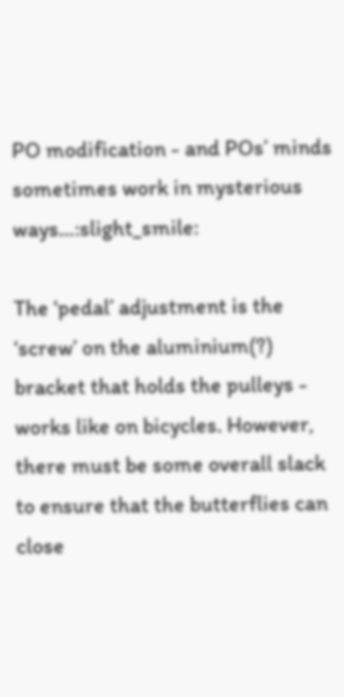PO modification - and POs’ minds sometimes work in mysterious ways…:slight_smile:

The ‘pedal’ adjustment is the ‘screw’ on the aluminium(?) bracket that holds the pulleys - works like on bicycles. However, there must be some overall slack to ensure that the butterflies can close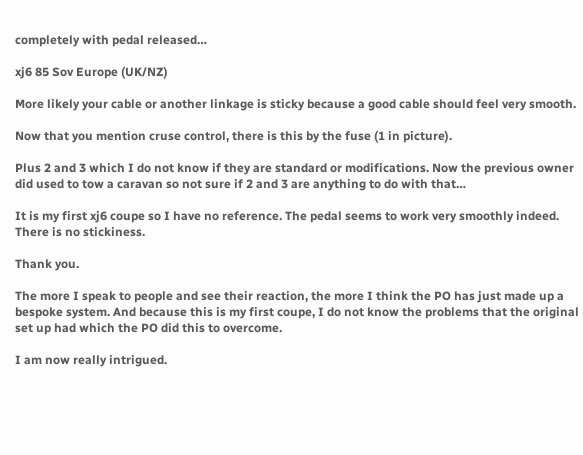completely with pedal released…

xj6 85 Sov Europe (UK/NZ)

More likely your cable or another linkage is sticky because a good cable should feel very smooth.

Now that you mention cruse control, there is this by the fuse (1 in picture).

Plus 2 and 3 which I do not know if they are standard or modifications. Now the previous owner did used to tow a caravan so not sure if 2 and 3 are anything to do with that…

It is my first xj6 coupe so I have no reference. The pedal seems to work very smoothly indeed. There is no stickiness.

Thank you.

The more I speak to people and see their reaction, the more I think the PO has just made up a bespoke system. And because this is my first coupe, I do not know the problems that the original set up had which the PO did this to overcome.

I am now really intrigued.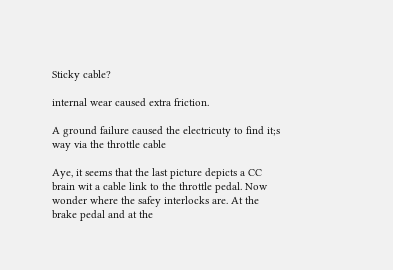Sticky cable?

internal wear caused extra friction.

A ground failure caused the electricuty to find it;s way via the throttle cable

Aye, it seems that the last picture depicts a CC brain wit a cable link to the throttle pedal. Now wonder where the safey interlocks are. At the brake pedal and at the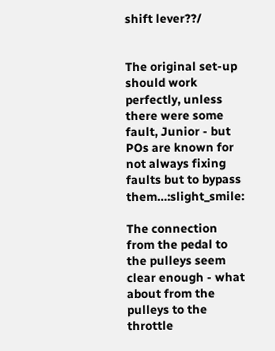shift lever??/


The original set-up should work perfectly, unless there were some fault, Junior - but POs are known for not always fixing faults but to bypass them…:slight_smile:

The connection from the pedal to the pulleys seem clear enough - what about from the pulleys to the throttle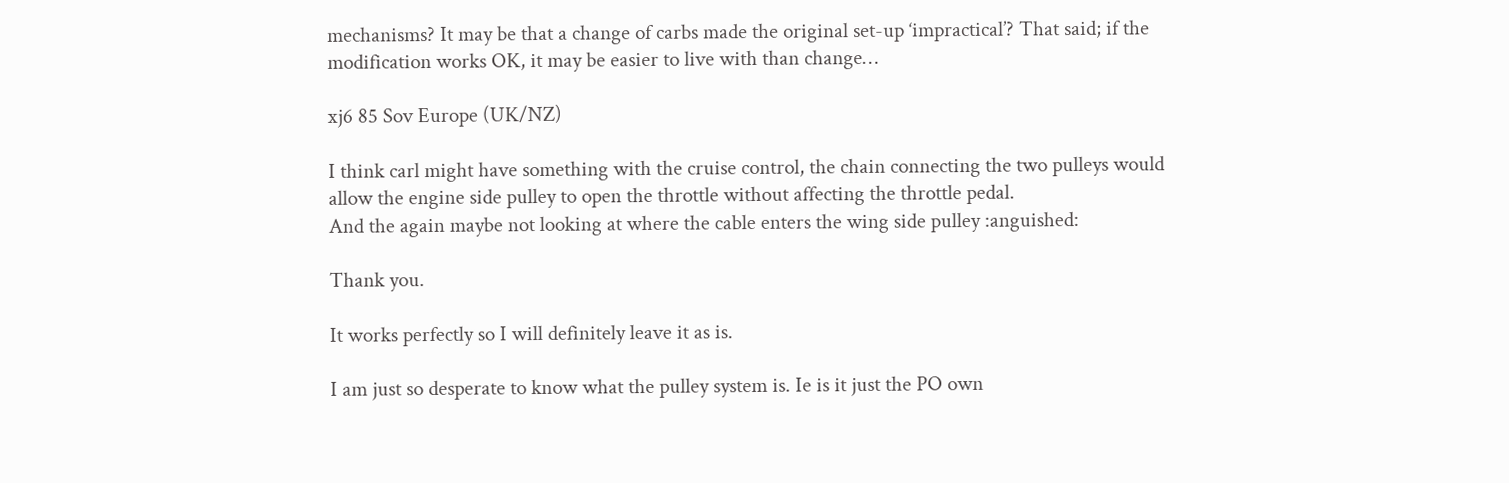mechanisms? It may be that a change of carbs made the original set-up ‘impractical’? That said; if the modification works OK, it may be easier to live with than change…

xj6 85 Sov Europe (UK/NZ)

I think carl might have something with the cruise control, the chain connecting the two pulleys would allow the engine side pulley to open the throttle without affecting the throttle pedal.
And the again maybe not looking at where the cable enters the wing side pulley :anguished:

Thank you.

It works perfectly so I will definitely leave it as is.

I am just so desperate to know what the pulley system is. Ie is it just the PO own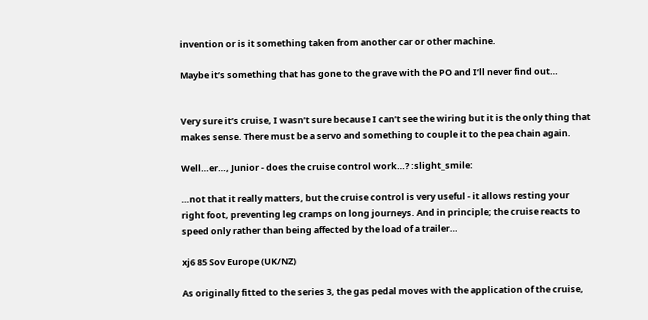invention or is it something taken from another car or other machine.

Maybe it’s something that has gone to the grave with the PO and I’ll never find out…


Very sure it’s cruise, I wasn’t sure because I can’t see the wiring but it is the only thing that makes sense. There must be a servo and something to couple it to the pea chain again.

Well…er…, Junior - does the cruise control work…? :slight_smile:

…not that it really matters, but the cruise control is very useful - it allows resting your right foot, preventing leg cramps on long journeys. And in principle; the cruise reacts to speed only rather than being affected by the load of a trailer…

xj6 85 Sov Europe (UK/NZ)

As originally fitted to the series 3, the gas pedal moves with the application of the cruise,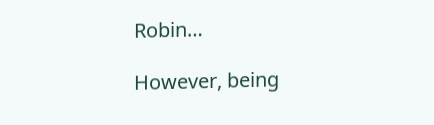Robin…

However, being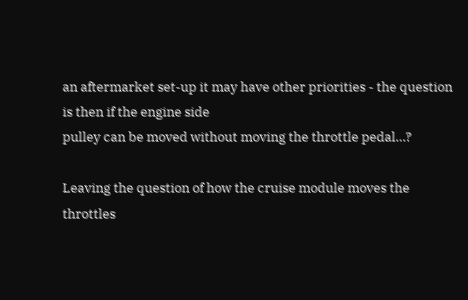an aftermarket set-up it may have other priorities - the question is then if the engine side
pulley can be moved without moving the throttle pedal…?

Leaving the question of how the cruise module moves the throttles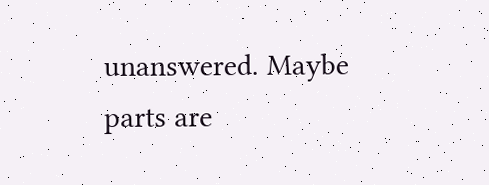unanswered. Maybe parts are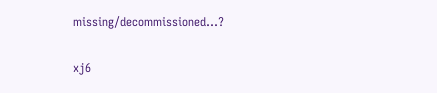missing/decommissioned…?

xj6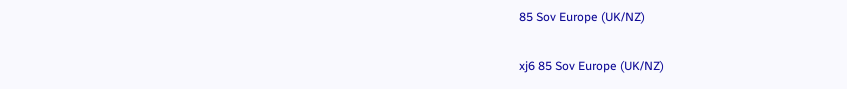85 Sov Europe (UK/NZ)

xj6 85 Sov Europe (UK/NZ)